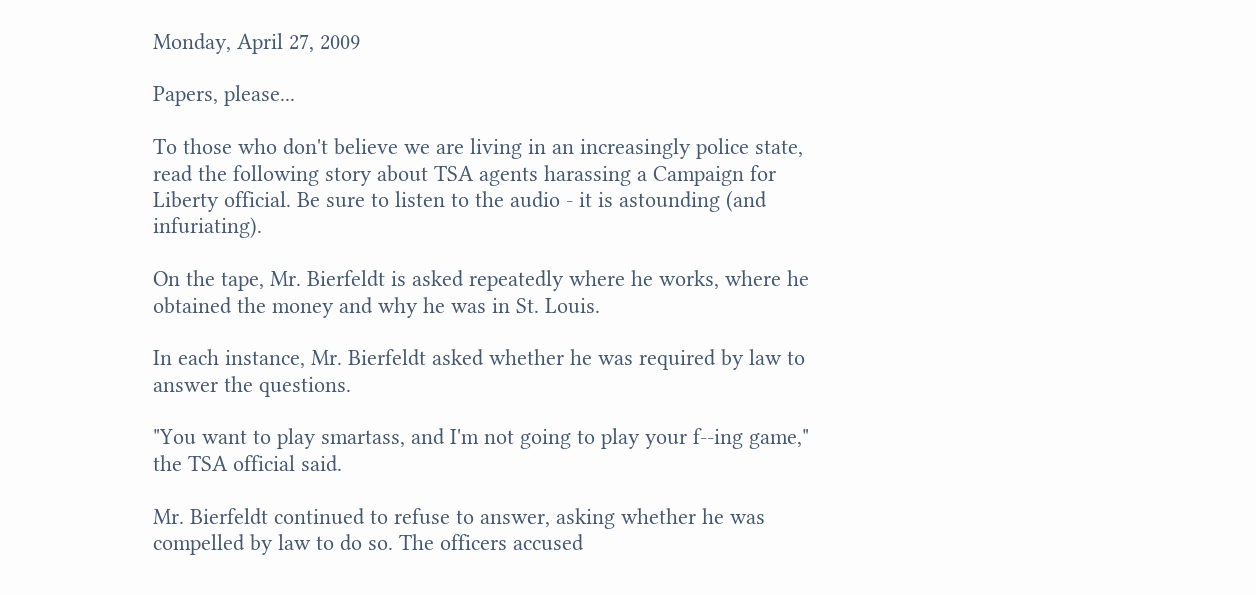Monday, April 27, 2009

Papers, please...

To those who don't believe we are living in an increasingly police state, read the following story about TSA agents harassing a Campaign for Liberty official. Be sure to listen to the audio - it is astounding (and infuriating).

On the tape, Mr. Bierfeldt is asked repeatedly where he works, where he obtained the money and why he was in St. Louis.

In each instance, Mr. Bierfeldt asked whether he was required by law to answer the questions.

"You want to play smartass, and I'm not going to play your f--ing game," the TSA official said.

Mr. Bierfeldt continued to refuse to answer, asking whether he was compelled by law to do so. The officers accused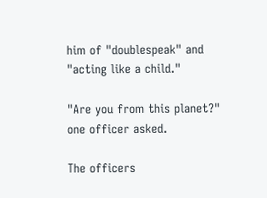him of "doublespeak" and "acting like a child."

"Are you from this planet?" one officer asked.

The officers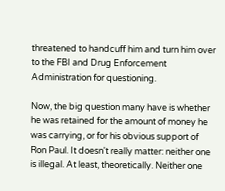threatened to handcuff him and turn him over to the FBI and Drug Enforcement Administration for questioning.

Now, the big question many have is whether he was retained for the amount of money he was carrying, or for his obvious support of Ron Paul. It doesn't really matter: neither one is illegal. At least, theoretically. Neither one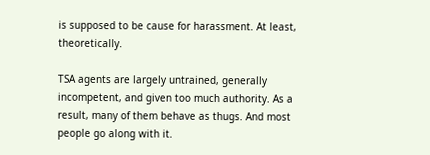is supposed to be cause for harassment. At least, theoretically.

TSA agents are largely untrained, generally incompetent, and given too much authority. As a result, many of them behave as thugs. And most people go along with it.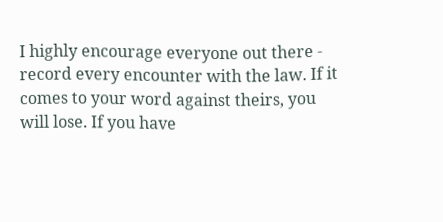I highly encourage everyone out there - record every encounter with the law. If it comes to your word against theirs, you will lose. If you have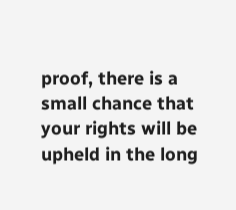proof, there is a small chance that your rights will be upheld in the long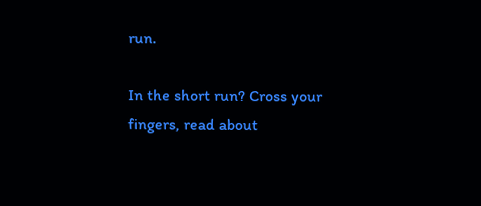run.

In the short run? Cross your fingers, read about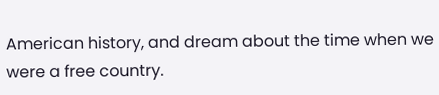American history, and dream about the time when we were a free country.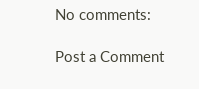No comments:

Post a Comment